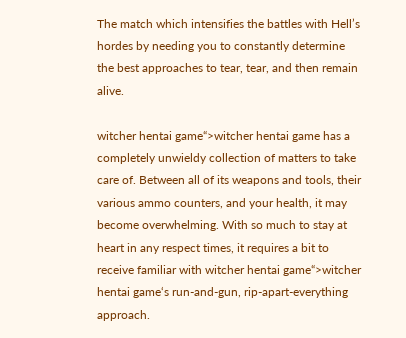The match which intensifies the battles with Hell’s hordes by needing you to constantly determine the best approaches to tear, tear, and then remain alive.

witcher hentai game“>witcher hentai game has a completely unwieldy collection of matters to take care of. Between all of its weapons and tools, their various ammo counters, and your health, it may become overwhelming. With so much to stay at heart in any respect times, it requires a bit to receive familiar with witcher hentai game“>witcher hentai game‘s run-and-gun, rip-apart-everything approach.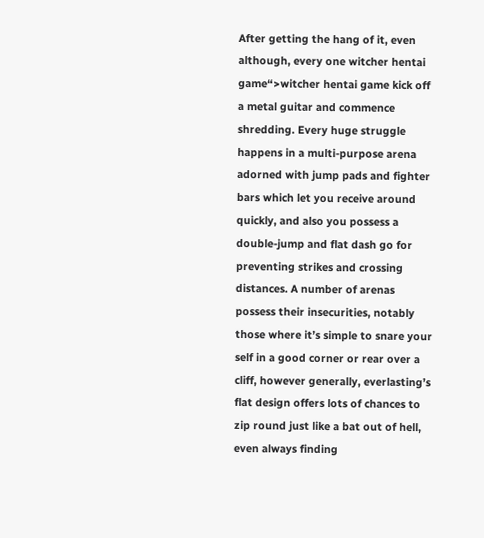After getting the hang of it, even although, every one witcher hentai game“>witcher hentai game kick off a metal guitar and commence shredding. Every huge struggle happens in a multi-purpose arena adorned with jump pads and fighter bars which let you receive around quickly, and also you possess a double-jump and flat dash go for preventing strikes and crossing distances. A number of arenas possess their insecurities, notably those where it’s simple to snare your self in a good corner or rear over a cliff, however generally, everlasting’s flat design offers lots of chances to zip round just like a bat out of hell, even always finding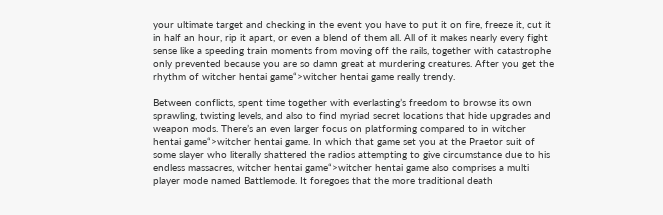your ultimate target and checking in the event you have to put it on fire, freeze it, cut it in half an hour, rip it apart, or even a blend of them all. All of it makes nearly every fight sense like a speeding train moments from moving off the rails, together with catastrophe only prevented because you are so damn great at murdering creatures. After you get the rhythm of witcher hentai game“>witcher hentai game really trendy.

Between conflicts, spent time together with everlasting’s freedom to browse its own sprawling, twisting levels, and also to find myriad secret locations that hide upgrades and weapon mods. There’s an even larger focus on platforming compared to in witcher hentai game“>witcher hentai game. In which that game set you at the Praetor suit of some slayer who literally shattered the radios attempting to give circumstance due to his endless massacres, witcher hentai game“>witcher hentai game also comprises a multi player mode named Battlemode. It foregoes that the more traditional death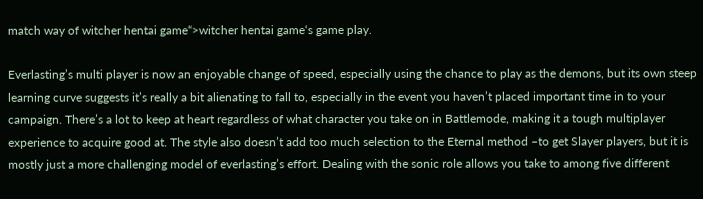match way of witcher hentai game“>witcher hentai game‘s game play.

Everlasting’s multi player is now an enjoyable change of speed, especially using the chance to play as the demons, but its own steep learning curve suggests it’s really a bit alienating to fall to, especially in the event you haven’t placed important time in to your campaign. There’s a lot to keep at heart regardless of what character you take on in Battlemode, making it a tough multiplayer experience to acquire good at. The style also doesn’t add too much selection to the Eternal method –to get Slayer players, but it is mostly just a more challenging model of everlasting’s effort. Dealing with the sonic role allows you take to among five different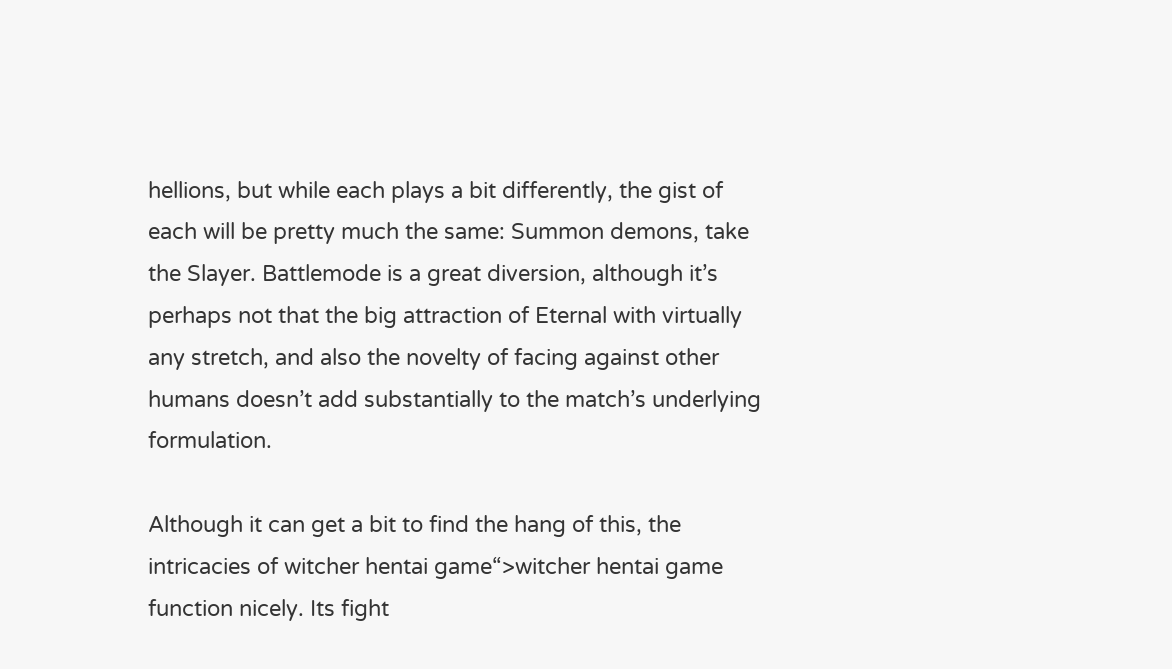hellions, but while each plays a bit differently, the gist of each will be pretty much the same: Summon demons, take the Slayer. Battlemode is a great diversion, although it’s perhaps not that the big attraction of Eternal with virtually any stretch, and also the novelty of facing against other humans doesn’t add substantially to the match’s underlying formulation.

Although it can get a bit to find the hang of this, the intricacies of witcher hentai game“>witcher hentai game function nicely. Its fight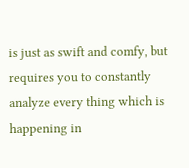is just as swift and comfy, but requires you to constantly analyze every thing which is happening in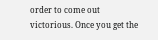order to come out victorious. Once you get the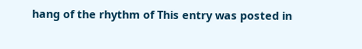hang of the rhythm of This entry was posted in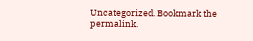Uncategorized. Bookmark the permalink.